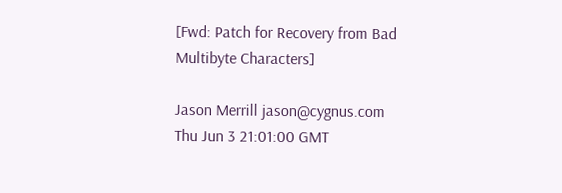[Fwd: Patch for Recovery from Bad Multibyte Characters]

Jason Merrill jason@cygnus.com
Thu Jun 3 21:01:00 GMT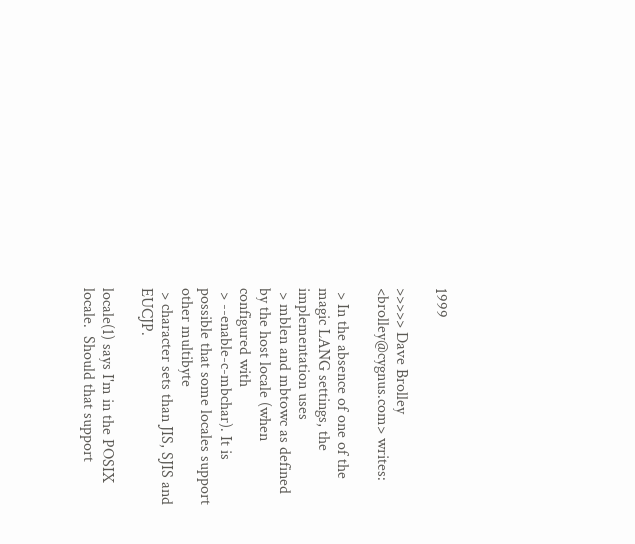1999

>>>>> Dave Brolley <brolley@cygnus.com> writes:

 > In the absence of one of the magic LANG settings, the implementation uses
 > mblen and mbtowc as defined by the host locale (when configured with
 > --enable-c-mbchar). It is possible that some locales support other multibyte
 > character sets than JIS, SJIS and EUCJP.

locale(1) says I'm in the POSIX locale.  Should that support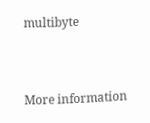multibyte


More information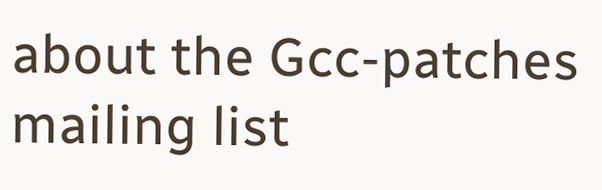about the Gcc-patches mailing list